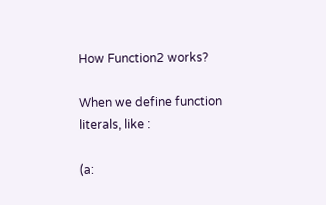How Function2 works?

When we define function literals, like :

(a: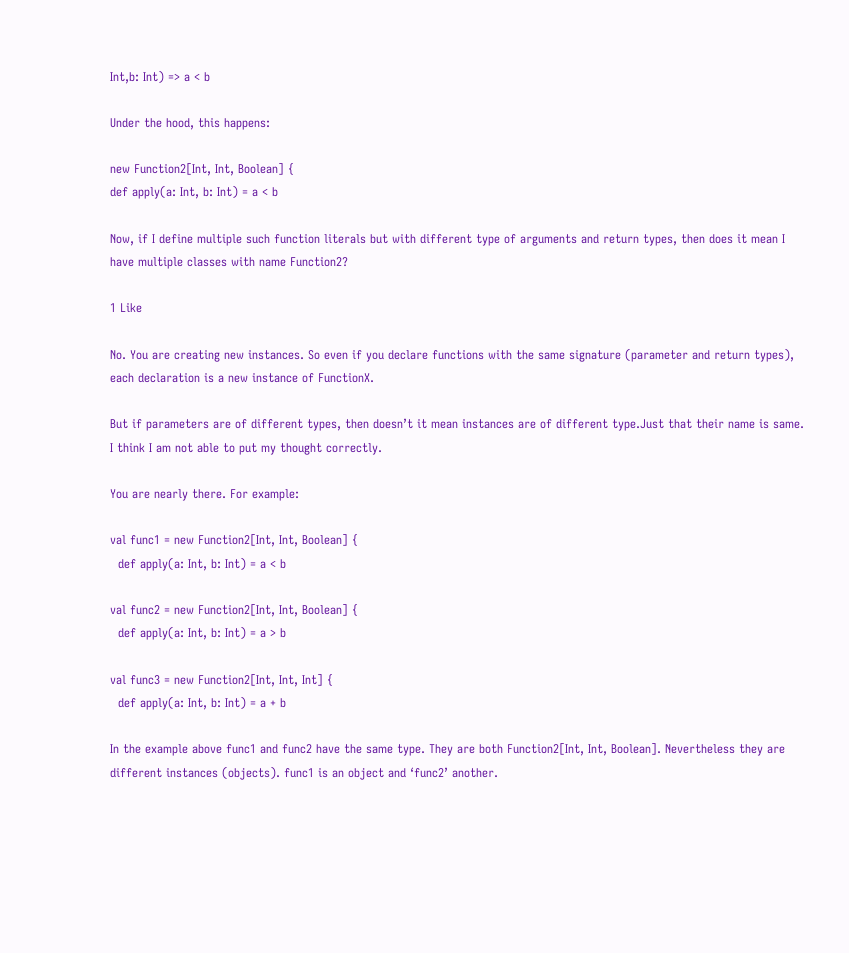Int,b: Int) => a < b

Under the hood, this happens:

new Function2[Int, Int, Boolean] {
def apply(a: Int, b: Int) = a < b

Now, if I define multiple such function literals but with different type of arguments and return types, then does it mean I have multiple classes with name Function2?

1 Like

No. You are creating new instances. So even if you declare functions with the same signature (parameter and return types), each declaration is a new instance of FunctionX.

But if parameters are of different types, then doesn’t it mean instances are of different type.Just that their name is same.
I think I am not able to put my thought correctly.

You are nearly there. For example:

val func1 = new Function2[Int, Int, Boolean] {
  def apply(a: Int, b: Int) = a < b

val func2 = new Function2[Int, Int, Boolean] {
  def apply(a: Int, b: Int) = a > b

val func3 = new Function2[Int, Int, Int] {
  def apply(a: Int, b: Int) = a + b

In the example above func1 and func2 have the same type. They are both Function2[Int, Int, Boolean]. Nevertheless they are different instances (objects). func1 is an object and ‘func2’ another.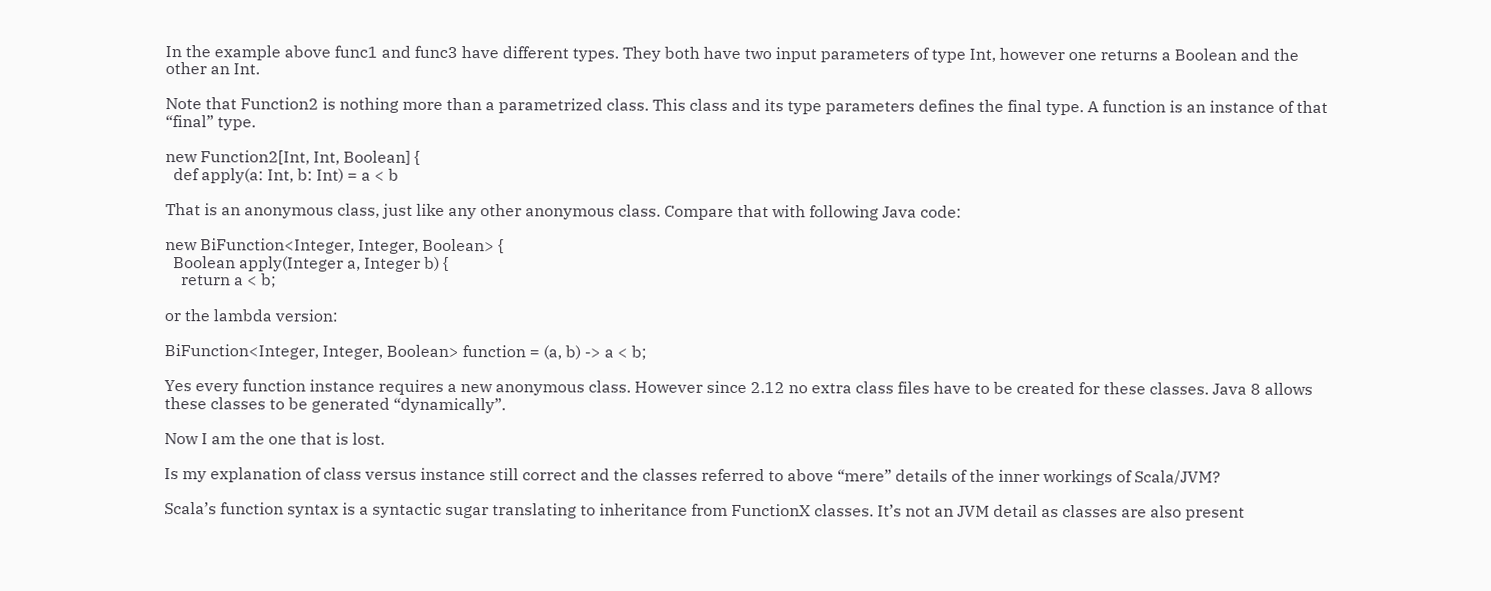In the example above func1 and func3 have different types. They both have two input parameters of type Int, however one returns a Boolean and the other an Int.

Note that Function2 is nothing more than a parametrized class. This class and its type parameters defines the final type. A function is an instance of that “final” type.

new Function2[Int, Int, Boolean] {
  def apply(a: Int, b: Int) = a < b

That is an anonymous class, just like any other anonymous class. Compare that with following Java code:

new BiFunction<Integer, Integer, Boolean> {
  Boolean apply(Integer a, Integer b) {
    return a < b;

or the lambda version:

BiFunction<Integer, Integer, Boolean> function = (a, b) -> a < b;

Yes every function instance requires a new anonymous class. However since 2.12 no extra class files have to be created for these classes. Java 8 allows these classes to be generated “dynamically”.

Now I am the one that is lost.

Is my explanation of class versus instance still correct and the classes referred to above “mere” details of the inner workings of Scala/JVM?

Scala’s function syntax is a syntactic sugar translating to inheritance from FunctionX classes. It’s not an JVM detail as classes are also present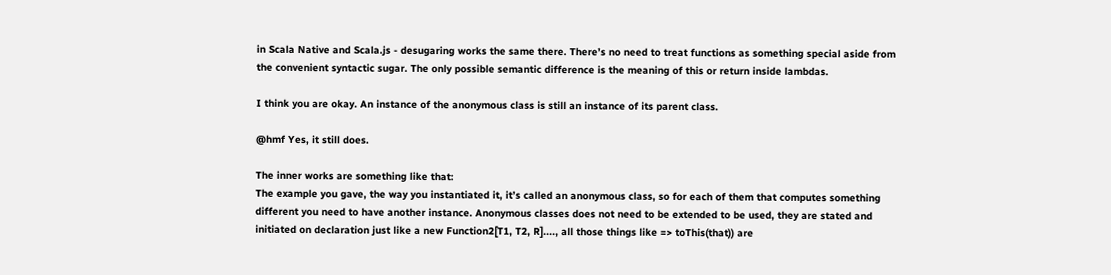in Scala Native and Scala.js - desugaring works the same there. There’s no need to treat functions as something special aside from the convenient syntactic sugar. The only possible semantic difference is the meaning of this or return inside lambdas.

I think you are okay. An instance of the anonymous class is still an instance of its parent class.

@hmf Yes, it still does.

The inner works are something like that:
The example you gave, the way you instantiated it, it’s called an anonymous class, so for each of them that computes something different you need to have another instance. Anonymous classes does not need to be extended to be used, they are stated and initiated on declaration just like a new Function2[T1, T2, R]...., all those things like => toThis(that)) are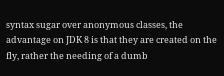syntax sugar over anonymous classes, the advantage on JDK 8 is that they are created on the fly, rather the needing of a dumb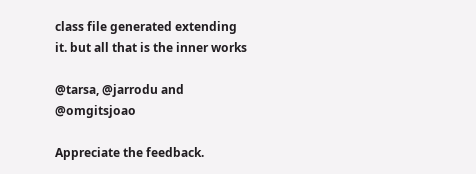class file generated extending it. but all that is the inner works

@tarsa, @jarrodu and @omgitsjoao

Appreciate the feedback.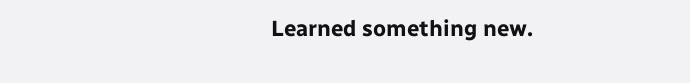Learned something new.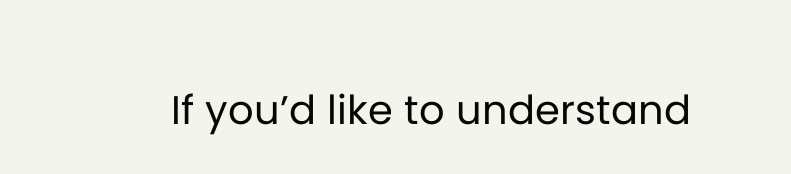If you’d like to understand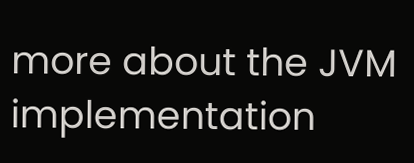more about the JVM implementation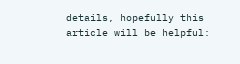details, hopefully this article will be helpful: